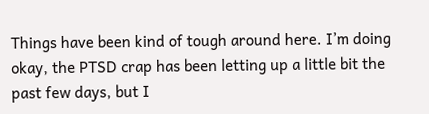Things have been kind of tough around here. I’m doing okay, the PTSD crap has been letting up a little bit the past few days, but I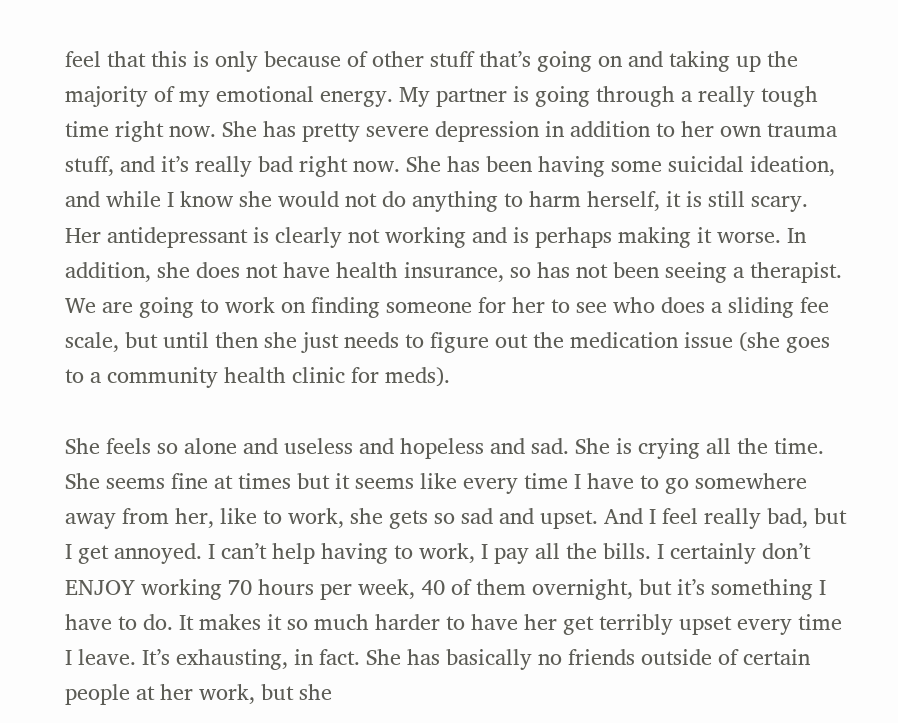feel that this is only because of other stuff that’s going on and taking up the majority of my emotional energy. My partner is going through a really tough time right now. She has pretty severe depression in addition to her own trauma stuff, and it’s really bad right now. She has been having some suicidal ideation, and while I know she would not do anything to harm herself, it is still scary. Her antidepressant is clearly not working and is perhaps making it worse. In addition, she does not have health insurance, so has not been seeing a therapist. We are going to work on finding someone for her to see who does a sliding fee scale, but until then she just needs to figure out the medication issue (she goes to a community health clinic for meds).

She feels so alone and useless and hopeless and sad. She is crying all the time. She seems fine at times but it seems like every time I have to go somewhere away from her, like to work, she gets so sad and upset. And I feel really bad, but I get annoyed. I can’t help having to work, I pay all the bills. I certainly don’t ENJOY working 70 hours per week, 40 of them overnight, but it’s something I have to do. It makes it so much harder to have her get terribly upset every time I leave. It’s exhausting, in fact. She has basically no friends outside of certain people at her work, but she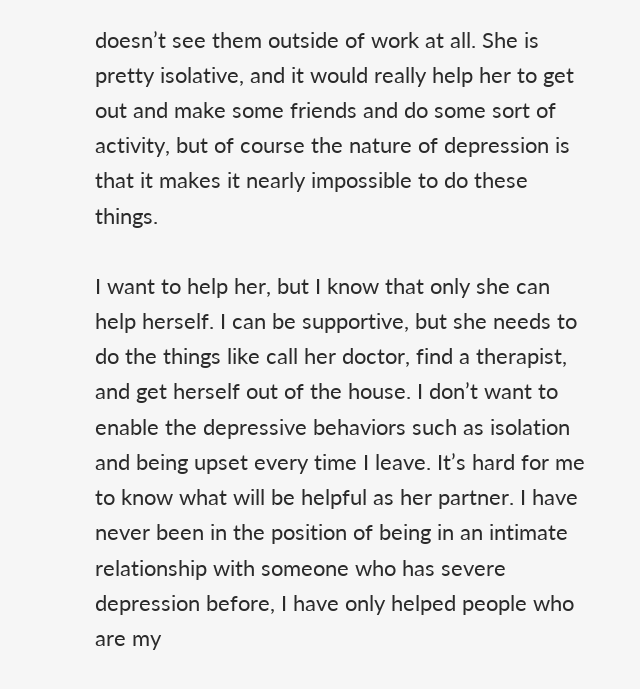doesn’t see them outside of work at all. She is pretty isolative, and it would really help her to get out and make some friends and do some sort of activity, but of course the nature of depression is that it makes it nearly impossible to do these things.

I want to help her, but I know that only she can help herself. I can be supportive, but she needs to do the things like call her doctor, find a therapist, and get herself out of the house. I don’t want to enable the depressive behaviors such as isolation and being upset every time I leave. It’s hard for me to know what will be helpful as her partner. I have never been in the position of being in an intimate relationship with someone who has severe depression before, I have only helped people who are my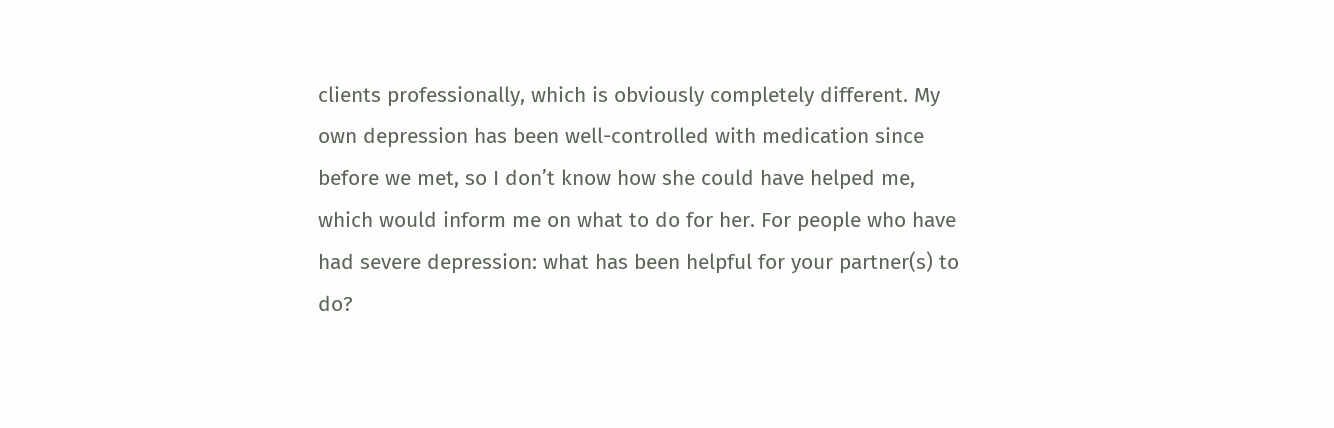clients professionally, which is obviously completely different. My own depression has been well-controlled with medication since before we met, so I don’t know how she could have helped me, which would inform me on what to do for her. For people who have had severe depression: what has been helpful for your partner(s) to do?